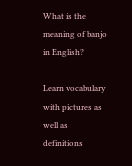What is the meaning of banjo in English?

Learn vocabulary with pictures as well as definitions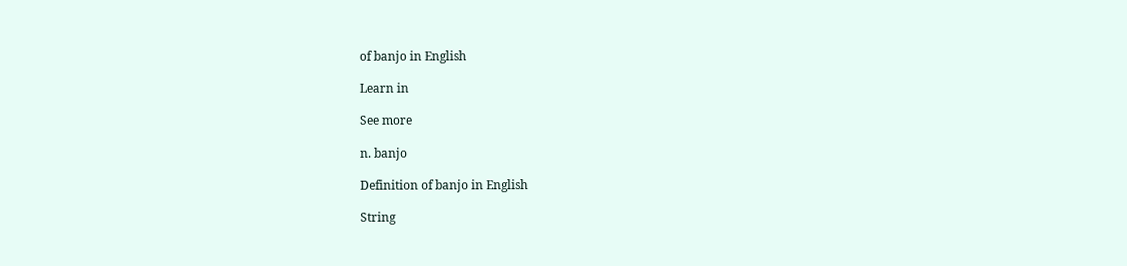of banjo in English

Learn in

See more

n. banjo

Definition of banjo in English

String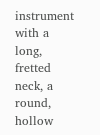instrument with a long, fretted neck, a round, hollow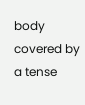body covered by a tense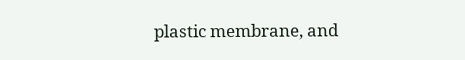plastic membrane, and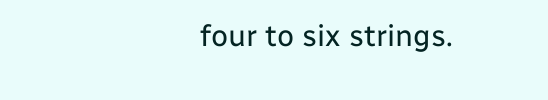four to six strings.